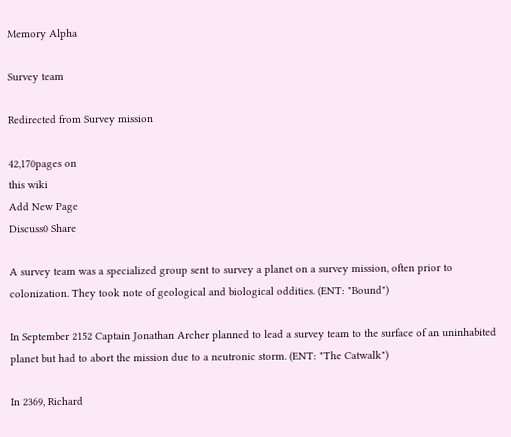Memory Alpha

Survey team

Redirected from Survey mission

42,170pages on
this wiki
Add New Page
Discuss0 Share

A survey team was a specialized group sent to survey a planet on a survey mission, often prior to colonization. They took note of geological and biological oddities. (ENT: "Bound")

In September 2152 Captain Jonathan Archer planned to lead a survey team to the surface of an uninhabited planet but had to abort the mission due to a neutronic storm. (ENT: "The Catwalk")

In 2369, Richard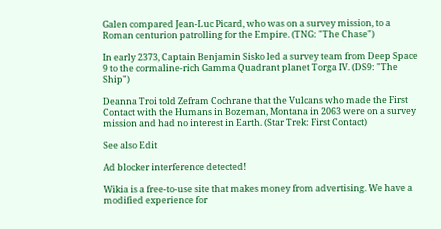Galen compared Jean-Luc Picard, who was on a survey mission, to a Roman centurion patrolling for the Empire. (TNG: "The Chase")

In early 2373, Captain Benjamin Sisko led a survey team from Deep Space 9 to the cormaline-rich Gamma Quadrant planet Torga IV. (DS9: "The Ship")

Deanna Troi told Zefram Cochrane that the Vulcans who made the First Contact with the Humans in Bozeman, Montana in 2063 were on a survey mission and had no interest in Earth. (Star Trek: First Contact)

See also Edit

Ad blocker interference detected!

Wikia is a free-to-use site that makes money from advertising. We have a modified experience for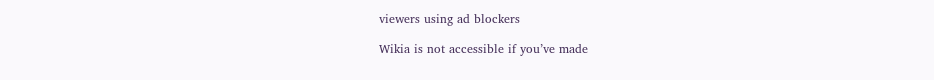viewers using ad blockers

Wikia is not accessible if you’ve made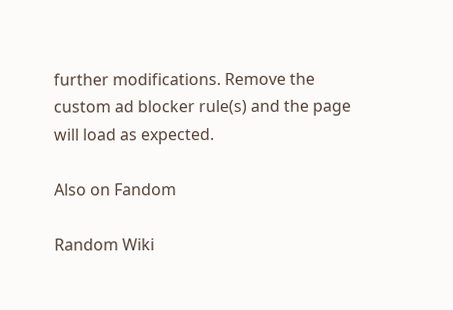further modifications. Remove the custom ad blocker rule(s) and the page will load as expected.

Also on Fandom

Random Wiki